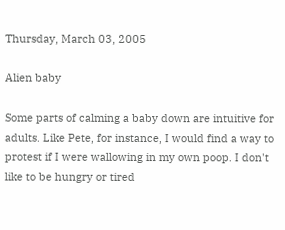Thursday, March 03, 2005

Alien baby

Some parts of calming a baby down are intuitive for adults. Like Pete, for instance, I would find a way to protest if I were wallowing in my own poop. I don't like to be hungry or tired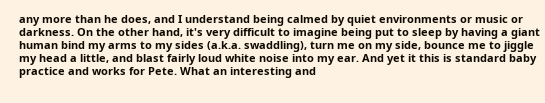any more than he does, and I understand being calmed by quiet environments or music or darkness. On the other hand, it's very difficult to imagine being put to sleep by having a giant human bind my arms to my sides (a.k.a. swaddling), turn me on my side, bounce me to jiggle my head a little, and blast fairly loud white noise into my ear. And yet it this is standard baby practice and works for Pete. What an interesting and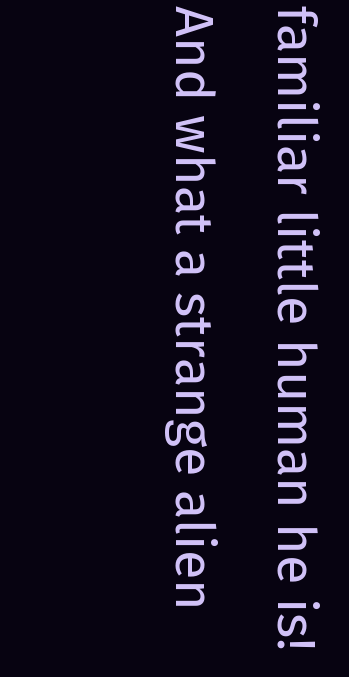familiar little human he is! And what a strange alien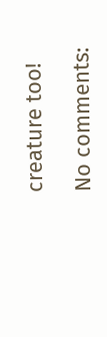creature too!

No comments: